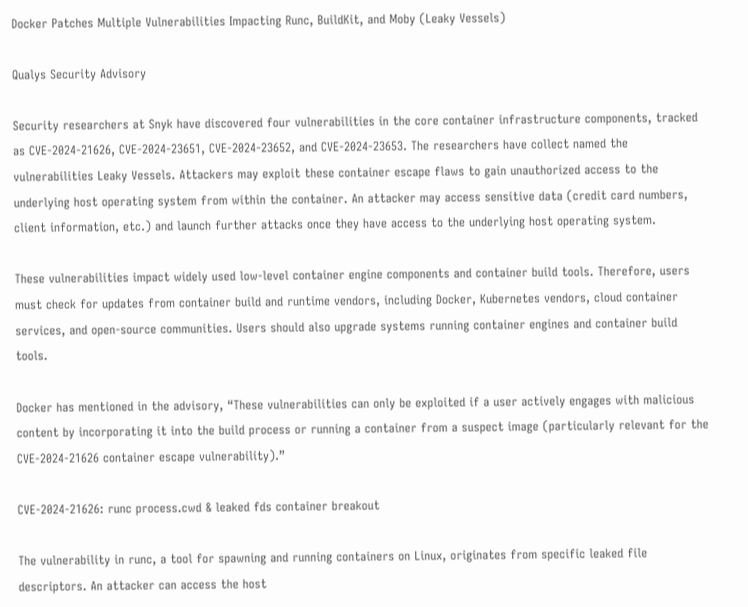Docker Patches Multiple Vulnerabilities Impacting Runc, BuildKit, and Moby (Leaky Vessels)

Qualys Security Advisory

Security researchers at Snyk have discovered four vulnerabilities in the core container infrastructure components, tracked as CVE-2024-21626, CVE-2024-23651, CVE-2024-23652, and CVE-2024-23653. The researchers have collect named the vulnerabilities Leaky Vessels. Attackers may exploit these container escape flaws to gain unauthorized access to the underlying host operating system from within the container. An attacker may access sensitive data (credit card numbers, client information, etc.) and launch further attacks once they have access to the underlying host operating system.

These vulnerabilities impact widely used low-level container engine components and container build tools. Therefore, users must check for updates from container build and runtime vendors, including Docker, Kubernetes vendors, cloud container services, and open-source communities. Users should also upgrade systems running container engines and container build tools.

Docker has mentioned in the advisory, “These vulnerabilities can only be exploited if a user actively engages with malicious content by incorporating it into the build process or running a container from a suspect image (particularly relevant for the CVE-2024-21626 container escape vulnerability).”

CVE-2024-21626: runc process.cwd & leaked fds container breakout

The vulnerability in runc, a tool for spawning and running containers on Linux, originates from specific leaked file descriptors. An attacker can access the host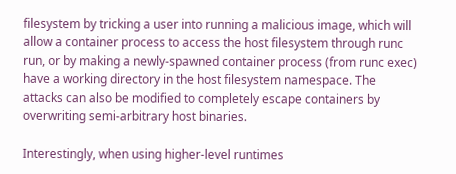filesystem by tricking a user into running a malicious image, which will allow a container process to access the host filesystem through runc run, or by making a newly-spawned container process (from runc exec) have a working directory in the host filesystem namespace. The attacks can also be modified to completely escape containers by overwriting semi-arbitrary host binaries.

Interestingly, when using higher-level runtimes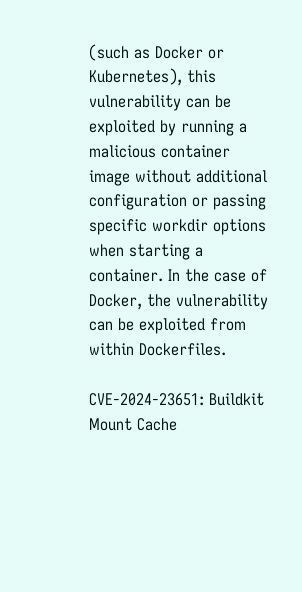(such as Docker or Kubernetes), this vulnerability can be exploited by running a malicious container image without additional configuration or passing specific workdir options when starting a container. In the case of Docker, the vulnerability can be exploited from within Dockerfiles.

CVE-2024-23651: Buildkit Mount Cache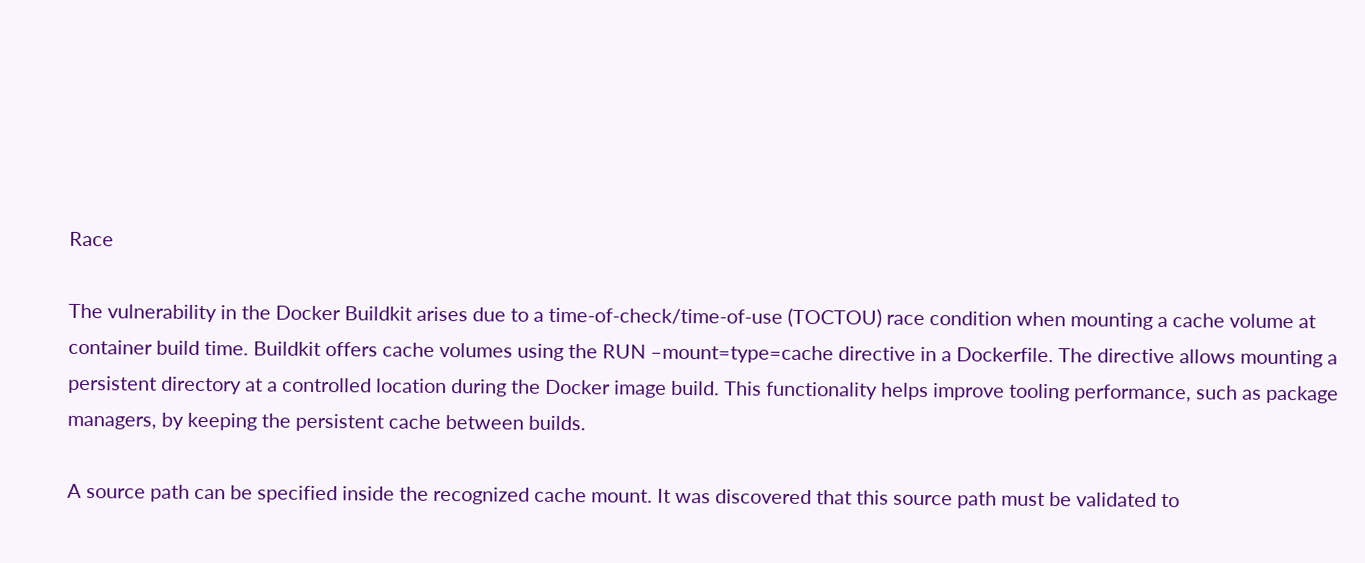Race

The vulnerability in the Docker Buildkit arises due to a time-of-check/time-of-use (TOCTOU) race condition when mounting a cache volume at container build time. Buildkit offers cache volumes using the RUN –mount=type=cache directive in a Dockerfile. The directive allows mounting a persistent directory at a controlled location during the Docker image build. This functionality helps improve tooling performance, such as package managers, by keeping the persistent cache between builds.

A source path can be specified inside the recognized cache mount. It was discovered that this source path must be validated to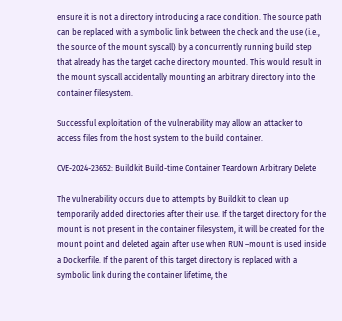ensure it is not a directory introducing a race condition. The source path can be replaced with a symbolic link between the check and the use (i.e., the source of the mount syscall) by a concurrently running build step that already has the target cache directory mounted. This would result in the mount syscall accidentally mounting an arbitrary directory into the container filesystem.

Successful exploitation of the vulnerability may allow an attacker to access files from the host system to the build container.

CVE-2024-23652: Buildkit Build-time Container Teardown Arbitrary Delete

The vulnerability occurs due to attempts by Buildkit to clean up temporarily added directories after their use. If the target directory for the mount is not present in the container filesystem, it will be created for the mount point and deleted again after use when RUN –mount is used inside a Dockerfile. If the parent of this target directory is replaced with a symbolic link during the container lifetime, the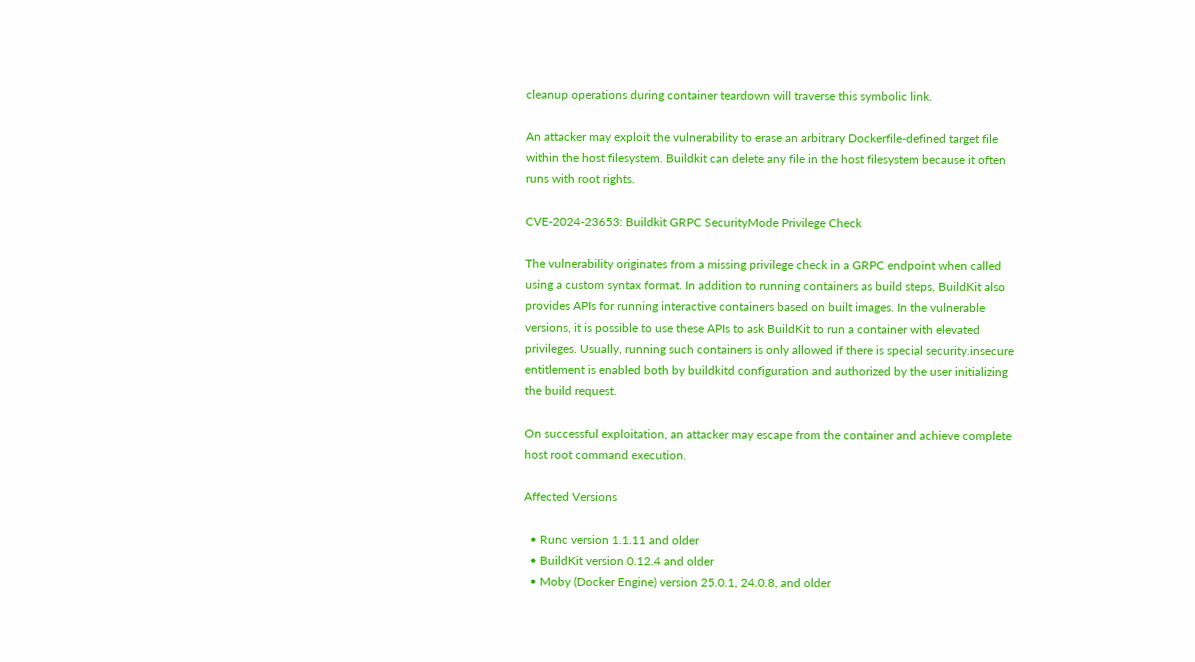cleanup operations during container teardown will traverse this symbolic link.

An attacker may exploit the vulnerability to erase an arbitrary Dockerfile-defined target file within the host filesystem. Buildkit can delete any file in the host filesystem because it often runs with root rights.

CVE-2024-23653: Buildkit GRPC SecurityMode Privilege Check

The vulnerability originates from a missing privilege check in a GRPC endpoint when called using a custom syntax format. In addition to running containers as build steps, BuildKit also provides APIs for running interactive containers based on built images. In the vulnerable versions, it is possible to use these APIs to ask BuildKit to run a container with elevated privileges. Usually, running such containers is only allowed if there is special security.insecure entitlement is enabled both by buildkitd configuration and authorized by the user initializing the build request.

On successful exploitation, an attacker may escape from the container and achieve complete host root command execution.

Affected Versions

  • Runc version 1.1.11 and older
  • BuildKit version 0.12.4 and older
  • Moby (Docker Engine) version 25.0.1, 24.0.8, and older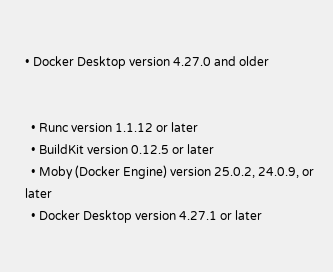• Docker Desktop version 4.27.0 and older


  • Runc version 1.1.12 or later
  • BuildKit version 0.12.5 or later
  • Moby (Docker Engine) version 25.0.2, 24.0.9, or later
  • Docker Desktop version 4.27.1 or later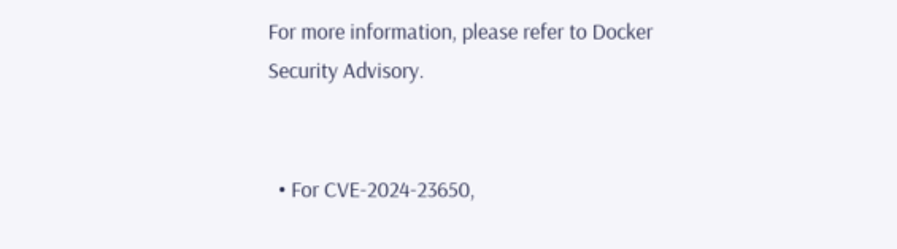For more information, please refer to Docker Security Advisory.


  • For CVE-2024-23650,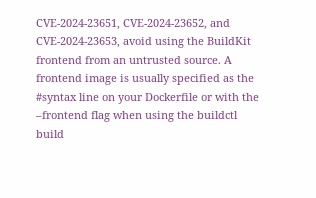CVE-2024-23651, CVE-2024-23652, and CVE-2024-23653, avoid using the BuildKit frontend from an untrusted source. A frontend image is usually specified as the #syntax line on your Dockerfile or with the –frontend flag when using the buildctl build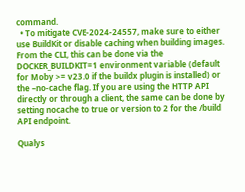command.
  • To mitigate CVE-2024-24557, make sure to either use BuildKit or disable caching when building images. From the CLI, this can be done via the DOCKER_BUILDKIT=1 environment variable (default for Moby >= v23.0 if the buildx plugin is installed) or the –no-cache flag. If you are using the HTTP API directly or through a client, the same can be done by setting nocache to true or version to 2 for the /build API endpoint.

Qualys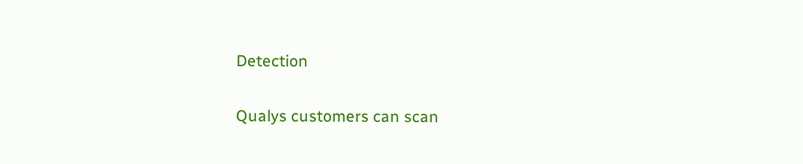Detection

Qualys customers can scan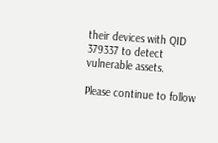their devices with QID 379337 to detect vulnerable assets.

Please continue to follow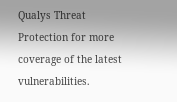Qualys Threat Protection for more coverage of the latest vulnerabilities.